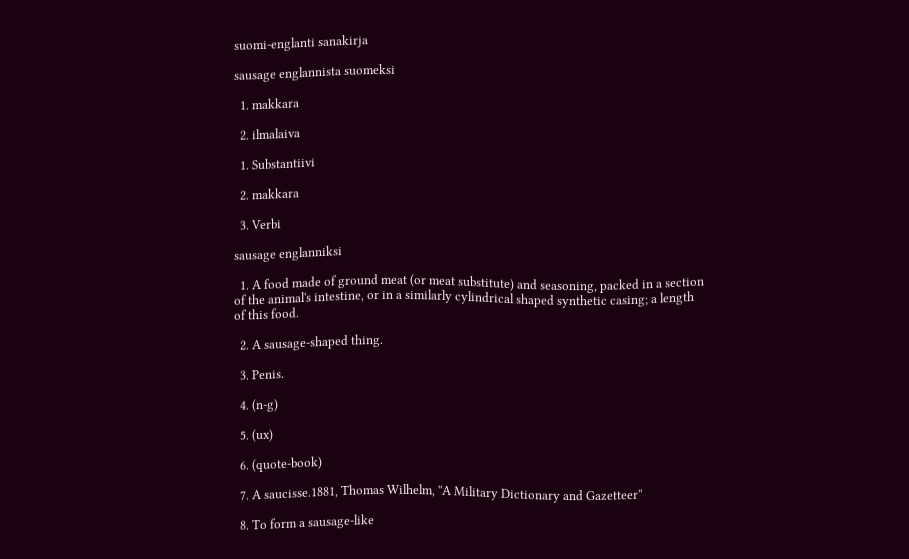suomi-englanti sanakirja

sausage englannista suomeksi

  1. makkara

  2. ilmalaiva

  1. Substantiivi

  2. makkara

  3. Verbi

sausage englanniksi

  1. A food made of ground meat (or meat substitute) and seasoning, packed in a section of the animal's intestine, or in a similarly cylindrical shaped synthetic casing; a length of this food.

  2. A sausage-shaped thing.

  3. Penis.

  4. (n-g)

  5. (ux)

  6. (quote-book)

  7. A saucisse.1881, Thomas Wilhelm, ''A Military Dictionary and Gazetteer''

  8. To form a sausage-like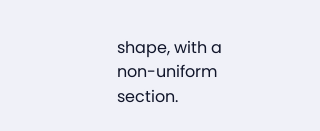shape, with a non-uniform section.